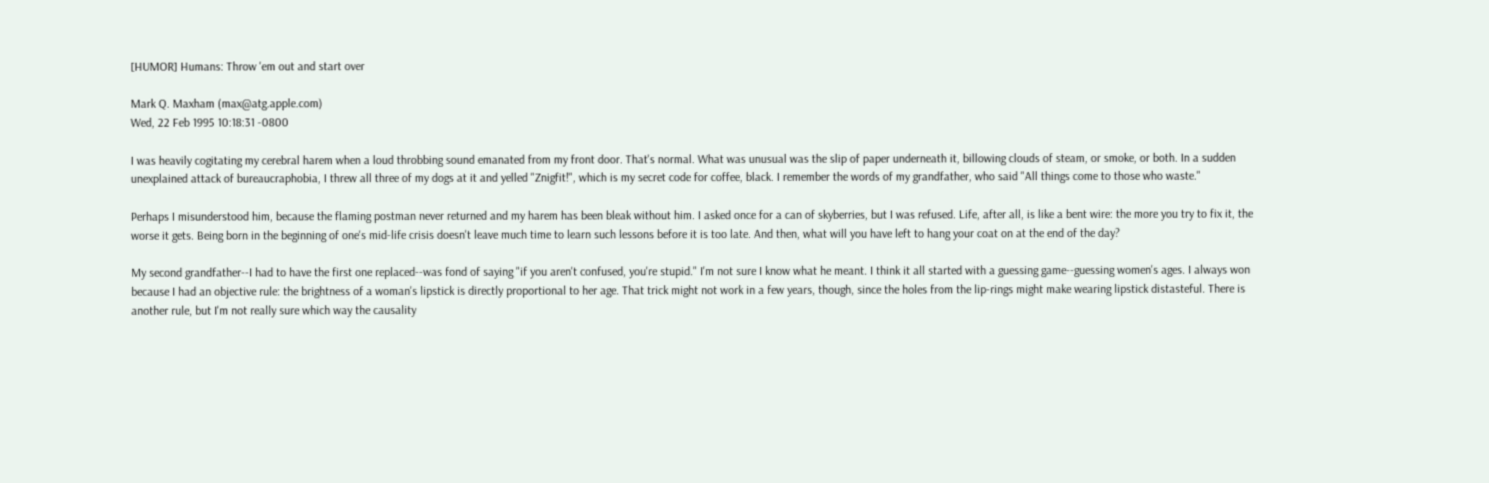[HUMOR] Humans: Throw 'em out and start over

Mark Q. Maxham (max@atg.apple.com)
Wed, 22 Feb 1995 10:18:31 -0800

I was heavily cogitating my cerebral harem when a loud throbbing sound emanated from my front door. That's normal. What was unusual was the slip of paper underneath it, billowing clouds of steam, or smoke, or both. In a sudden unexplained attack of bureaucraphobia, I threw all three of my dogs at it and yelled "Znigfit!", which is my secret code for coffee, black. I remember the words of my grandfather, who said "All things come to those who waste."

Perhaps I misunderstood him, because the flaming postman never returned and my harem has been bleak without him. I asked once for a can of skyberries, but I was refused. Life, after all, is like a bent wire: the more you try to fix it, the worse it gets. Being born in the beginning of one's mid-life crisis doesn't leave much time to learn such lessons before it is too late. And then, what will you have left to hang your coat on at the end of the day?

My second grandfather--I had to have the first one replaced--was fond of saying "if you aren't confused, you're stupid." I'm not sure I know what he meant. I think it all started with a guessing game--guessing women's ages. I always won because I had an objective rule: the brightness of a woman's lipstick is directly proportional to her age. That trick might not work in a few years, though, since the holes from the lip-rings might make wearing lipstick distasteful. There is another rule, but I'm not really sure which way the causality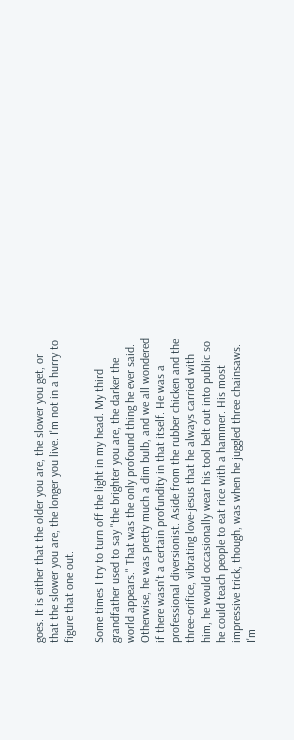goes. It is either that the older you are, the slower you get, or that the slower you are, the longer you live. I'm not in a hurry to figure that one out.

Some times I try to turn off the light in my head. My third grandfather used to say "the brighter you are, the darker the world appears." That was the only profound thing he ever said. Otherwise, he was pretty much a dim bulb, and we all wondered if there wasn't a certain profundity in that itself. He was a professional diversionist. Aside from the rubber chicken and the three-orifice, vibrating love-jesus that he always carried with him, he would occasionally wear his tool belt out into public so he could teach people to eat rice with a hammer. His most impressive trick, though, was when he juggled three chainsaws. I'm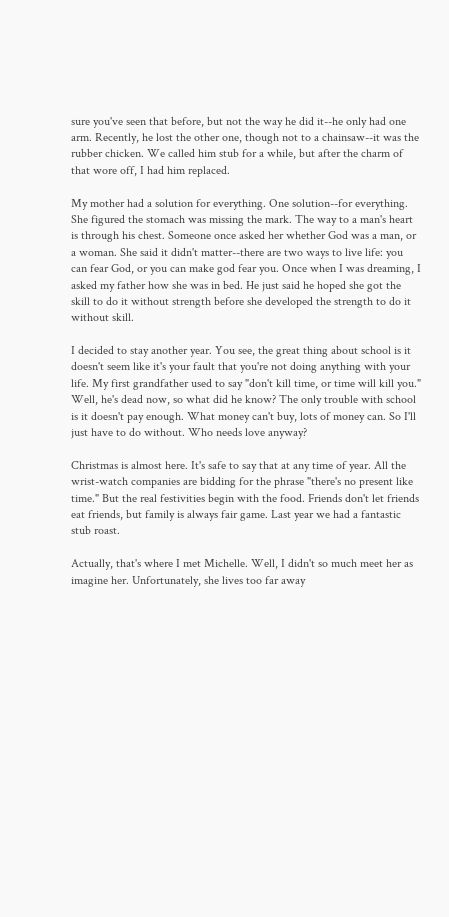sure you've seen that before, but not the way he did it--he only had one arm. Recently, he lost the other one, though not to a chainsaw--it was the rubber chicken. We called him stub for a while, but after the charm of that wore off, I had him replaced.

My mother had a solution for everything. One solution--for everything. She figured the stomach was missing the mark. The way to a man's heart is through his chest. Someone once asked her whether God was a man, or a woman. She said it didn't matter--there are two ways to live life: you can fear God, or you can make god fear you. Once when I was dreaming, I asked my father how she was in bed. He just said he hoped she got the skill to do it without strength before she developed the strength to do it without skill.

I decided to stay another year. You see, the great thing about school is it doesn't seem like it's your fault that you're not doing anything with your life. My first grandfather used to say "don't kill time, or time will kill you." Well, he's dead now, so what did he know? The only trouble with school is it doesn't pay enough. What money can't buy, lots of money can. So I'll just have to do without. Who needs love anyway?

Christmas is almost here. It's safe to say that at any time of year. All the wrist-watch companies are bidding for the phrase "there's no present like time." But the real festivities begin with the food. Friends don't let friends eat friends, but family is always fair game. Last year we had a fantastic stub roast.

Actually, that's where I met Michelle. Well, I didn't so much meet her as imagine her. Unfortunately, she lives too far away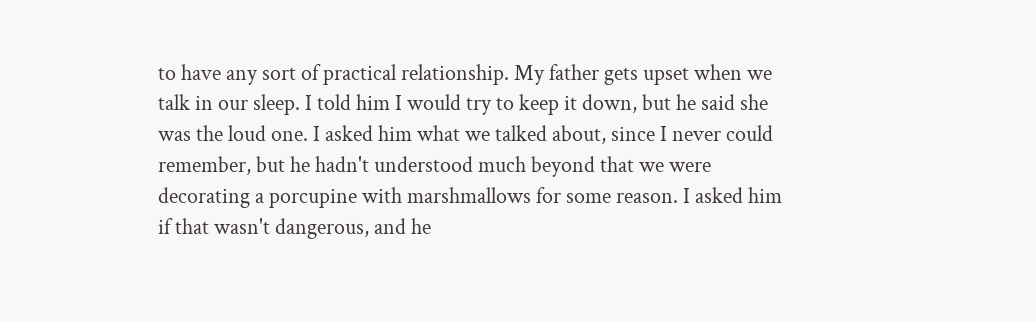to have any sort of practical relationship. My father gets upset when we talk in our sleep. I told him I would try to keep it down, but he said she was the loud one. I asked him what we talked about, since I never could remember, but he hadn't understood much beyond that we were decorating a porcupine with marshmallows for some reason. I asked him if that wasn't dangerous, and he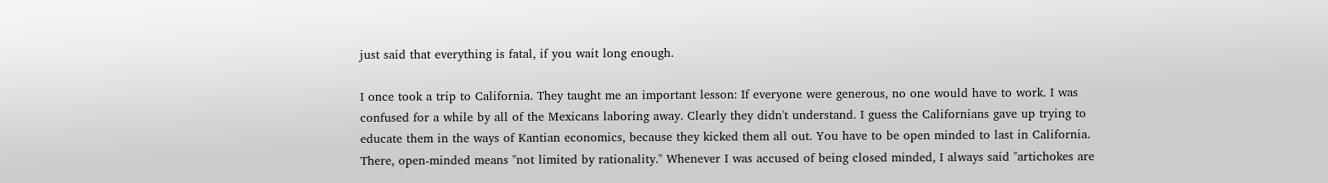just said that everything is fatal, if you wait long enough.

I once took a trip to California. They taught me an important lesson: If everyone were generous, no one would have to work. I was confused for a while by all of the Mexicans laboring away. Clearly they didn't understand. I guess the Californians gave up trying to educate them in the ways of Kantian economics, because they kicked them all out. You have to be open minded to last in California. There, open-minded means "not limited by rationality." Whenever I was accused of being closed minded, I always said "artichokes are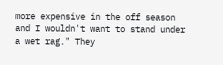more expensive in the off season and I wouldn't want to stand under a wet rag." They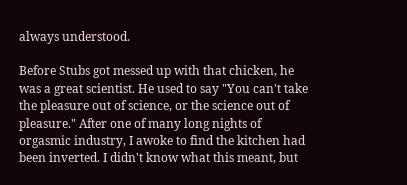always understood.

Before Stubs got messed up with that chicken, he was a great scientist. He used to say "You can't take the pleasure out of science, or the science out of pleasure." After one of many long nights of orgasmic industry, I awoke to find the kitchen had been inverted. I didn't know what this meant, but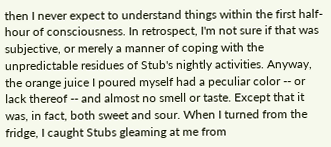then I never expect to understand things within the first half-hour of consciousness. In retrospect, I'm not sure if that was subjective, or merely a manner of coping with the unpredictable residues of Stub's nightly activities. Anyway, the orange juice I poured myself had a peculiar color -- or lack thereof -- and almost no smell or taste. Except that it was, in fact, both sweet and sour. When I turned from the fridge, I caught Stubs gleaming at me from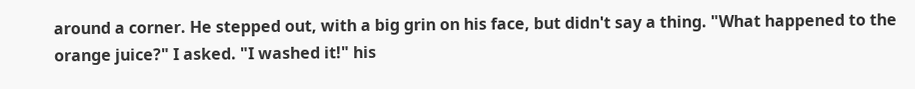around a corner. He stepped out, with a big grin on his face, but didn't say a thing. "What happened to the orange juice?" I asked. "I washed it!" his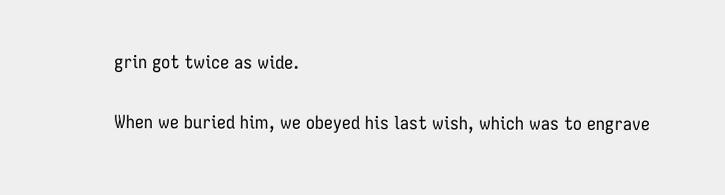grin got twice as wide.

When we buried him, we obeyed his last wish, which was to engrave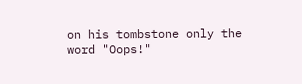on his tombstone only the word "Oops!"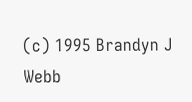(c) 1995 Brandyn J Webb